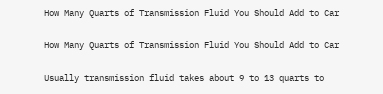How Many Quarts of Transmission Fluid You Should Add to Car

How Many Quarts of Transmission Fluid You Should Add to Car

Usually transmission fluid takes about 9 to 13 quarts to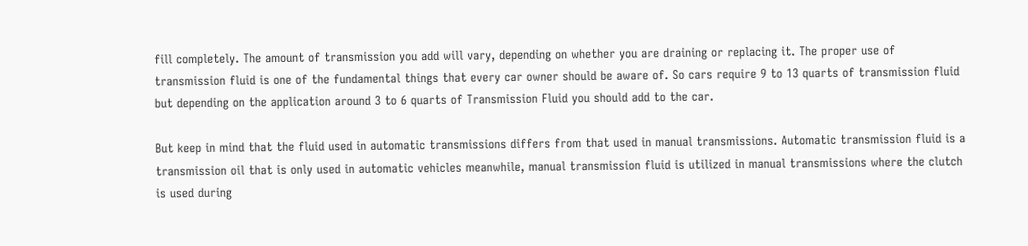fill completely. The amount of transmission you add will vary, depending on whether you are draining or replacing it. The proper use of transmission fluid is one of the fundamental things that every car owner should be aware of. So cars require 9 to 13 quarts of transmission fluid but depending on the application around 3 to 6 quarts of Transmission Fluid you should add to the car.

But keep in mind that the fluid used in automatic transmissions differs from that used in manual transmissions. Automatic transmission fluid is a transmission oil that is only used in automatic vehicles meanwhile, manual transmission fluid is utilized in manual transmissions where the clutch is used during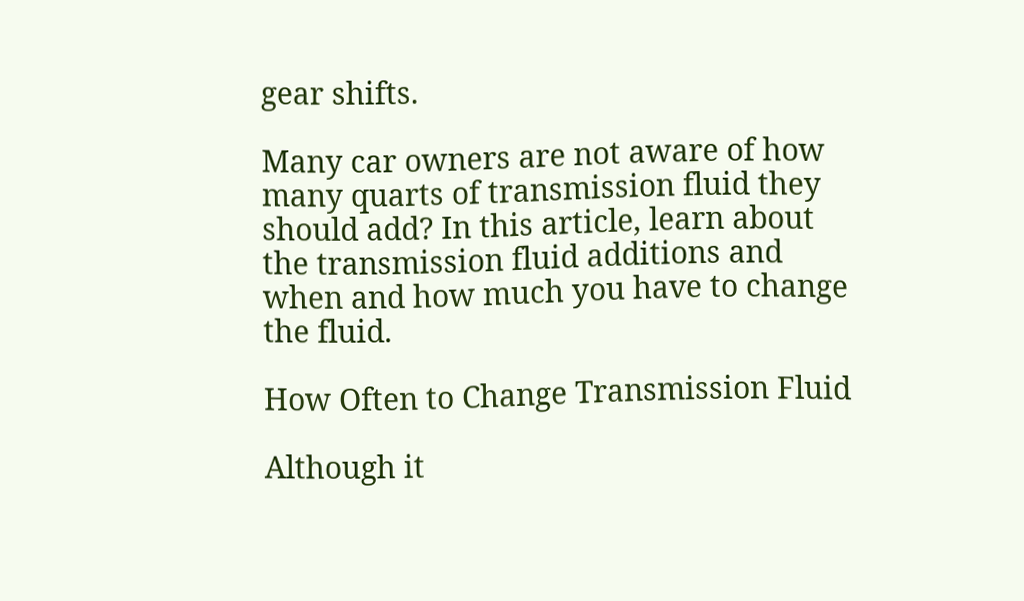gear shifts.

Many car owners are not aware of how many quarts of transmission fluid they should add? In this article, learn about the transmission fluid additions and when and how much you have to change the fluid.

How Often to Change Transmission Fluid

Although it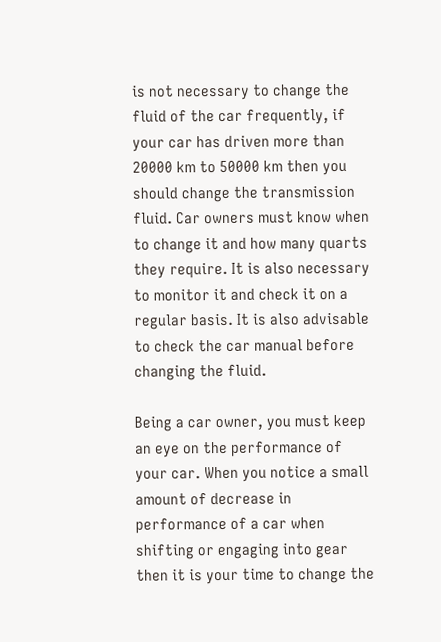is not necessary to change the fluid of the car frequently, if your car has driven more than 20000 km to 50000 km then you should change the transmission fluid. Car owners must know when to change it and how many quarts they require. It is also necessary to monitor it and check it on a regular basis. It is also advisable to check the car manual before changing the fluid.

Being a car owner, you must keep an eye on the performance of your car. When you notice a small amount of decrease in performance of a car when shifting or engaging into gear then it is your time to change the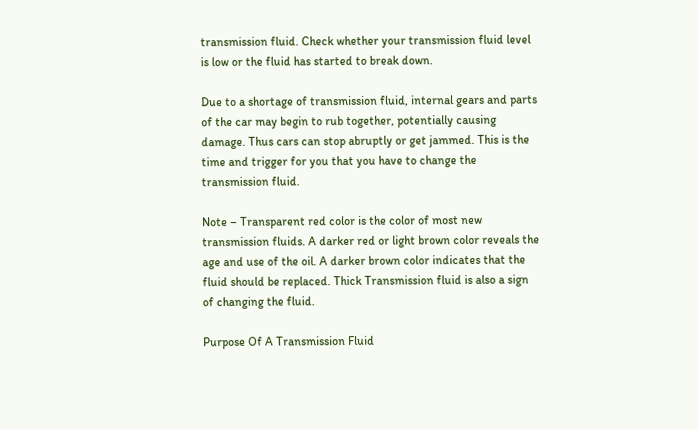transmission fluid. Check whether your transmission fluid level is low or the fluid has started to break down.

Due to a shortage of transmission fluid, internal gears and parts of the car may begin to rub together, potentially causing damage. Thus cars can stop abruptly or get jammed. This is the time and trigger for you that you have to change the transmission fluid.

Note – Transparent red color is the color of most new transmission fluids. A darker red or light brown color reveals the age and use of the oil. A darker brown color indicates that the fluid should be replaced. Thick Transmission fluid is also a sign of changing the fluid.

Purpose Of A Transmission Fluid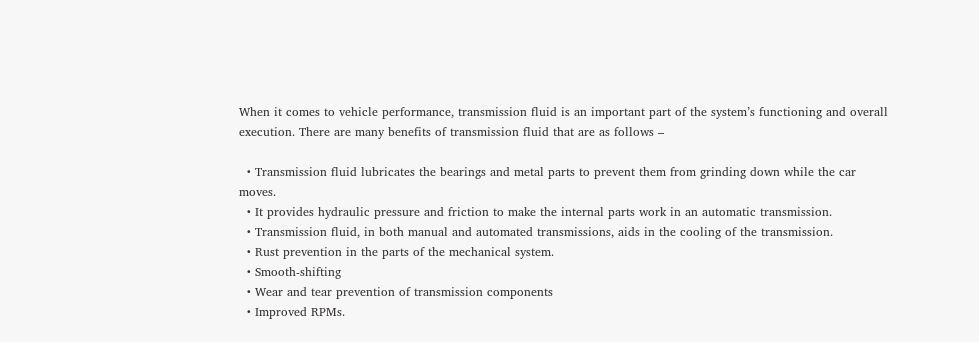When it comes to vehicle performance, transmission fluid is an important part of the system’s functioning and overall execution. There are many benefits of transmission fluid that are as follows –

  • Transmission fluid lubricates the bearings and metal parts to prevent them from grinding down while the car moves.
  • It provides hydraulic pressure and friction to make the internal parts work in an automatic transmission.
  • Transmission fluid, in both manual and automated transmissions, aids in the cooling of the transmission.
  • Rust prevention in the parts of the mechanical system.
  • Smooth-shifting
  • Wear and tear prevention of transmission components
  • Improved RPMs.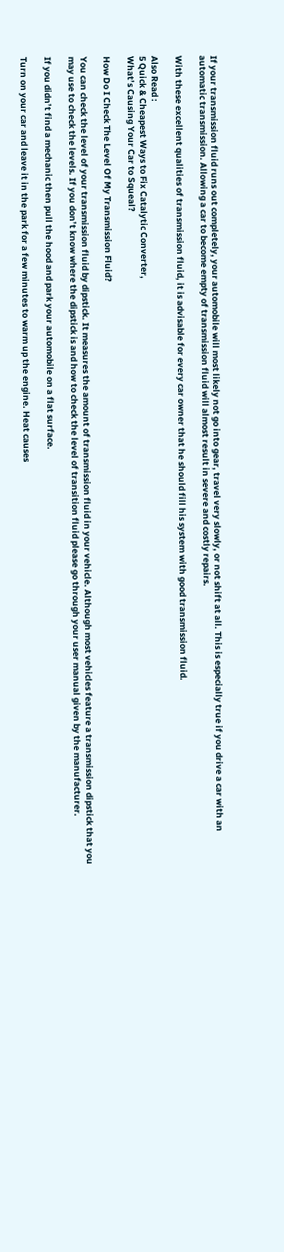If your transmission fluid runs out completely, your automobile will most likely not go into gear, travel very slowly, or not shift at all. This is especially true if you drive a car with an automatic transmission. Allowing a car to become empty of transmission fluid will almost result in severe and costly repairs.

With these excellent qualities of transmission fluid, it is advisable for every car owner that he should fill his system with good transmission fluid.

Also Read :
5 Quick & Cheapest Ways to Fix Catalytic Converter,
What’s Causing Your Car to Squeal?

How Do I Check The Level Of My Transmission Fluid?

You can check the level of your transmission fluid by dipstick. It measures the amount of transmission fluid in your vehicle. Although most vehicles feature a transmission dipstick that you may use to check the levels. If you don’t know where the dipstick is and how to check the level of transition fluid please go through your user manual given by the manufacturer.

If you didn’t find a mechanic then pull the hood and park your automobile on a flat surface.

Turn on your car and leave it in the park for a few minutes to warm up the engine. Heat causes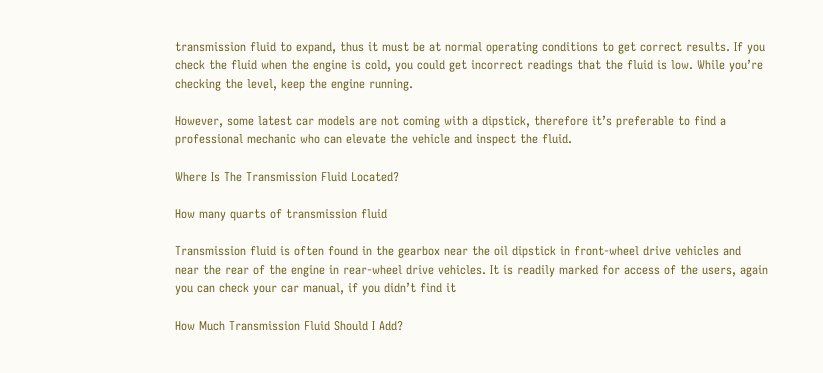transmission fluid to expand, thus it must be at normal operating conditions to get correct results. If you check the fluid when the engine is cold, you could get incorrect readings that the fluid is low. While you’re checking the level, keep the engine running.

However, some latest car models are not coming with a dipstick, therefore it’s preferable to find a professional mechanic who can elevate the vehicle and inspect the fluid.

Where Is The Transmission Fluid Located?

How many quarts of transmission fluid

Transmission fluid is often found in the gearbox near the oil dipstick in front-wheel drive vehicles and near the rear of the engine in rear-wheel drive vehicles. It is readily marked for access of the users, again you can check your car manual, if you didn’t find it

How Much Transmission Fluid Should I Add?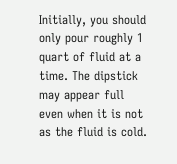Initially, you should only pour roughly 1 quart of fluid at a time. The dipstick may appear full even when it is not as the fluid is cold.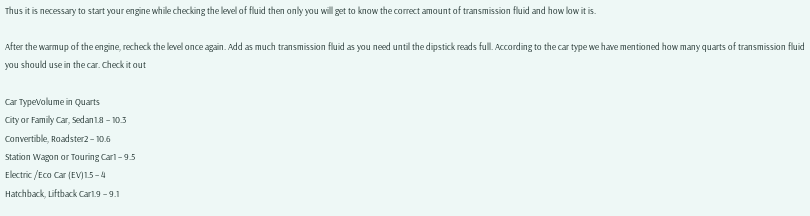Thus it is necessary to start your engine while checking the level of fluid then only you will get to know the correct amount of transmission fluid and how low it is.

After the warmup of the engine, recheck the level once again. Add as much transmission fluid as you need until the dipstick reads full. According to the car type we have mentioned how many quarts of transmission fluid you should use in the car. Check it out

Car TypeVolume in Quarts
City or Family Car, Sedan1.8 – 10.3
Convertible, Roadster2 – 10.6
Station Wagon or Touring Car1 – 9.5
Electric /Eco Car (EV)1.5 – 4
Hatchback, Liftback Car1.9 – 9.1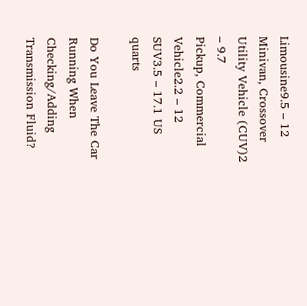Limousine9.5 – 12
Minivan, Crossover Utility Vehicle (CUV)2 – 9.7
Pickup, Commercial Vehicle2.2 – 12
SUV3.5 – 17.1 US quarts

Do You Leave The Car Running When Checking/Adding Transmission Fluid?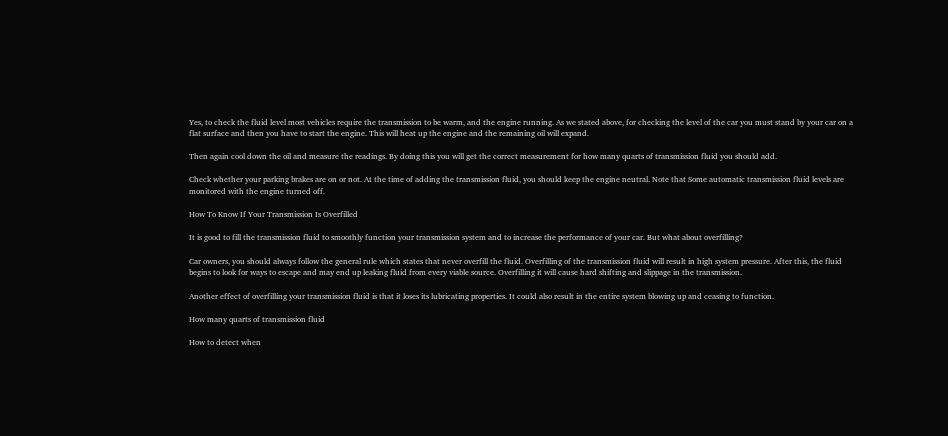Yes, to check the fluid level most vehicles require the transmission to be warm, and the engine running. As we stated above, for checking the level of the car you must stand by your car on a flat surface and then you have to start the engine. This will heat up the engine and the remaining oil will expand.

Then again cool down the oil and measure the readings. By doing this you will get the correct measurement for how many quarts of transmission fluid you should add.

Check whether your parking brakes are on or not. At the time of adding the transmission fluid, you should keep the engine neutral. Note that Some automatic transmission fluid levels are monitored with the engine turned off.

How To Know If Your Transmission Is Overfilled

It is good to fill the transmission fluid to smoothly function your transmission system and to increase the performance of your car. But what about overfilling?

Car owners, you should always follow the general rule which states that never overfill the fluid. Overfilling of the transmission fluid will result in high system pressure. After this, the fluid begins to look for ways to escape and may end up leaking fluid from every viable source. Overfilling it will cause hard shifting and slippage in the transmission.

Another effect of overfilling your transmission fluid is that it loses its lubricating properties. It could also result in the entire system blowing up and ceasing to function.

How many quarts of transmission fluid

How to detect when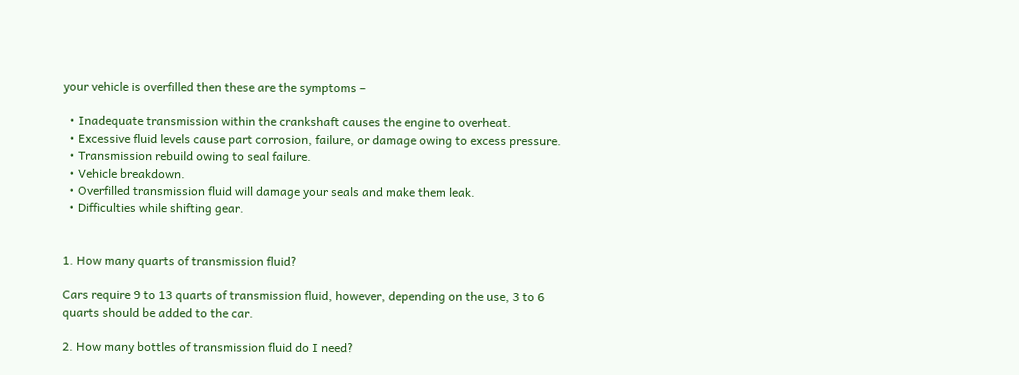your vehicle is overfilled then these are the symptoms –

  • Inadequate transmission within the crankshaft causes the engine to overheat.
  • Excessive fluid levels cause part corrosion, failure, or damage owing to excess pressure.
  • Transmission rebuild owing to seal failure.
  • Vehicle breakdown.
  • Overfilled transmission fluid will damage your seals and make them leak.
  • Difficulties while shifting gear.


1. How many quarts of transmission fluid?

Cars require 9 to 13 quarts of transmission fluid, however, depending on the use, 3 to 6 quarts should be added to the car.

2. How many bottles of transmission fluid do I need?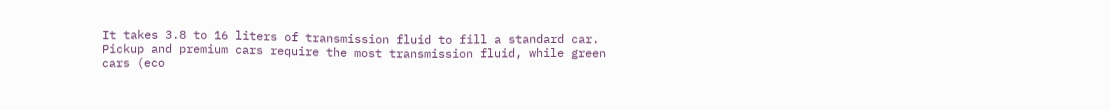It takes 3.8 to 16 liters of transmission fluid to fill a standard car. Pickup and premium cars require the most transmission fluid, while green cars (eco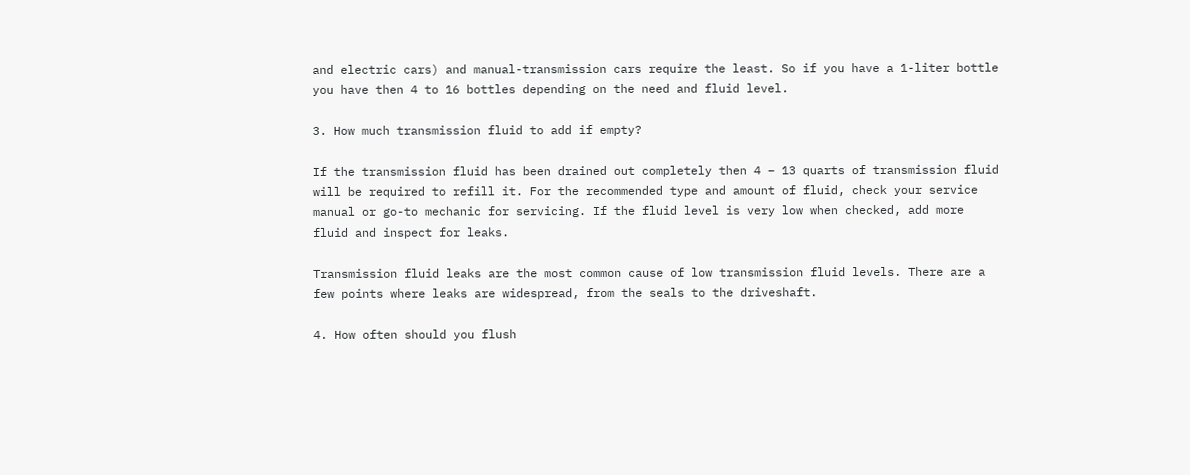and electric cars) and manual-transmission cars require the least. So if you have a 1-liter bottle you have then 4 to 16 bottles depending on the need and fluid level.

3. How much transmission fluid to add if empty?

If the transmission fluid has been drained out completely then 4 – 13 quarts of transmission fluid will be required to refill it. For the recommended type and amount of fluid, check your service manual or go-to mechanic for servicing. If the fluid level is very low when checked, add more fluid and inspect for leaks.

Transmission fluid leaks are the most common cause of low transmission fluid levels. There are a few points where leaks are widespread, from the seals to the driveshaft.

4. How often should you flush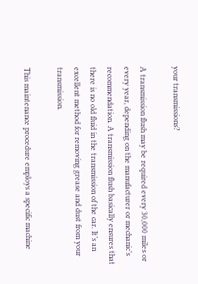your transmissions?

A transmission flush may be required every 30,000 miles or every year, depending on the manufacturer or mechanic’s recommendation. A transmission flush basically ensures that there is no old fluid in the transmission of the car. It’s an excellent method for removing grease and dust from your transmission.

This maintenance procedure employs a specific machine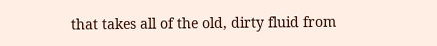that takes all of the old, dirty fluid from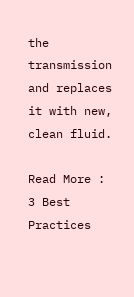the transmission and replaces it with new, clean fluid.

Read More :
3 Best Practices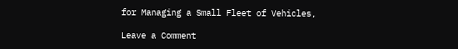for Managing a Small Fleet of Vehicles,

Leave a Comment